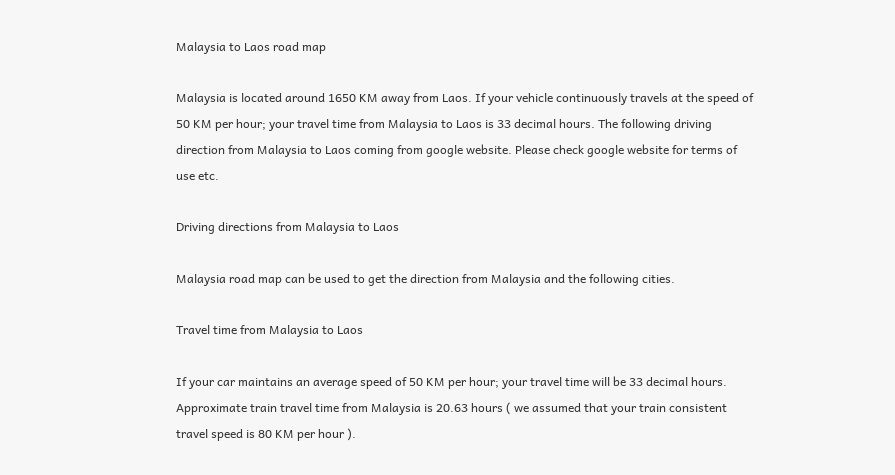Malaysia to Laos road map

Malaysia is located around 1650 KM away from Laos. If your vehicle continuously travels at the speed of 50 KM per hour; your travel time from Malaysia to Laos is 33 decimal hours. The following driving direction from Malaysia to Laos coming from google website. Please check google website for terms of use etc.

Driving directions from Malaysia to Laos

Malaysia road map can be used to get the direction from Malaysia and the following cities.

Travel time from Malaysia to Laos

If your car maintains an average speed of 50 KM per hour; your travel time will be 33 decimal hours.
Approximate train travel time from Malaysia is 20.63 hours ( we assumed that your train consistent travel speed is 80 KM per hour ).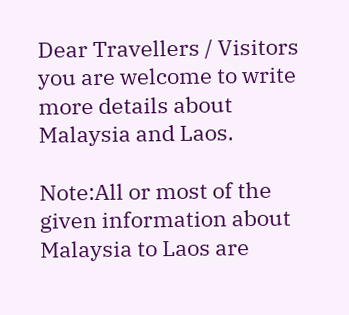Dear Travellers / Visitors you are welcome to write more details about Malaysia and Laos.

Note:All or most of the given information about Malaysia to Laos are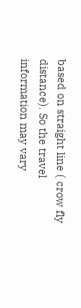based on straight line ( crow fly distance). So the travel information may vary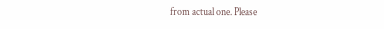from actual one. Please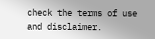check the terms of use and disclaimer.